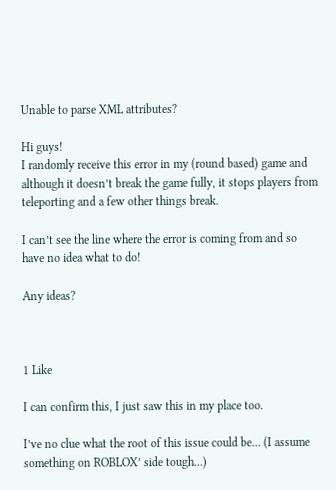Unable to parse XML attributes?

Hi guys!
I randomly receive this error in my (round based) game and although it doesn’t break the game fully, it stops players from teleporting and a few other things break.

I can’t see the line where the error is coming from and so have no idea what to do!

Any ideas?



1 Like

I can confirm this, I just saw this in my place too.

I’ve no clue what the root of this issue could be… (I assume something on ROBLOX’ side tough…)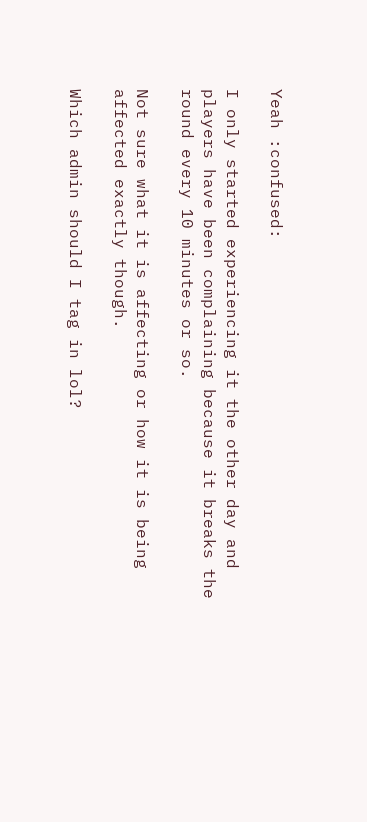Yeah :confused:

I only started experiencing it the other day and players have been complaining because it breaks the round every 10 minutes or so.

Not sure what it is affecting or how it is being affected exactly though.

Which admin should I tag in lol?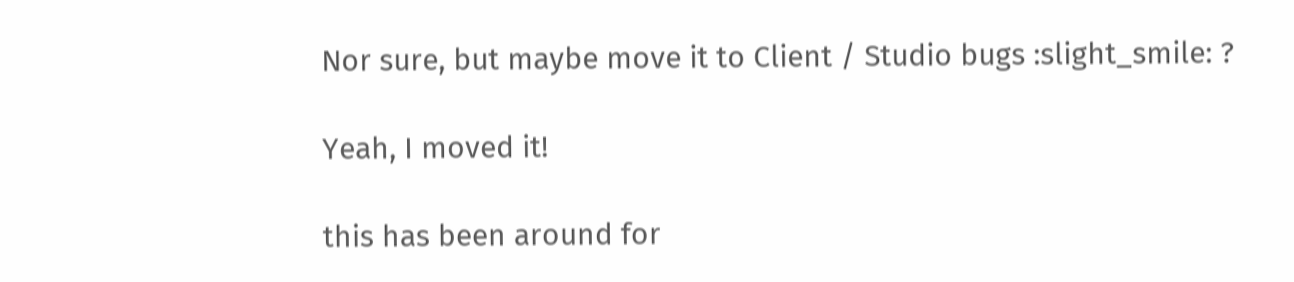Nor sure, but maybe move it to Client / Studio bugs :slight_smile: ?

Yeah, I moved it!

this has been around for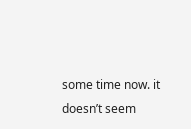some time now. it doesn’t seem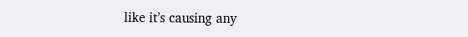like it’s causing any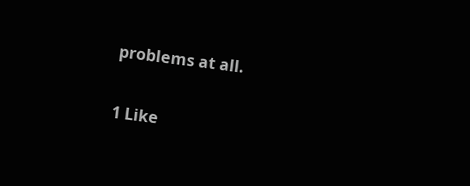problems at all.

1 Like